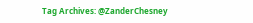Tag Archives: @ZanderChesney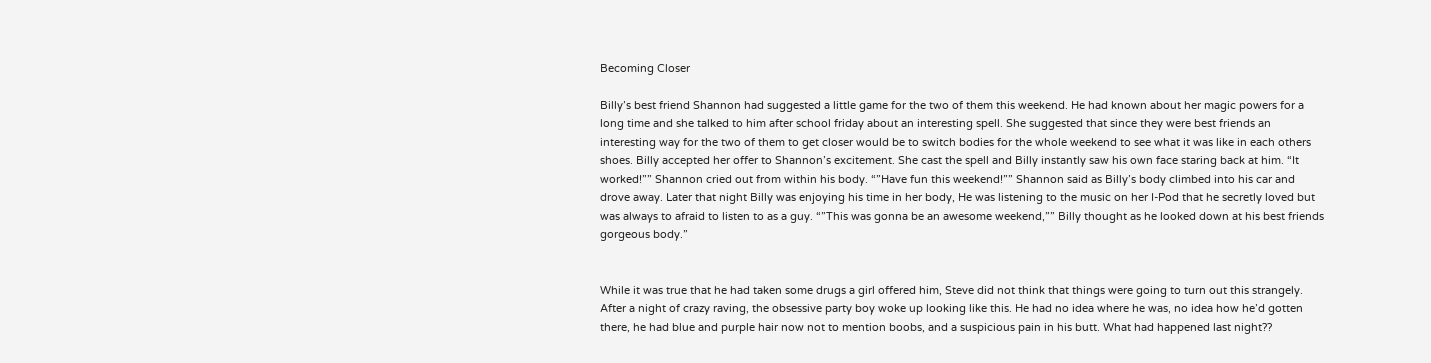Becoming Closer

Billy’s best friend Shannon had suggested a little game for the two of them this weekend. He had known about her magic powers for a long time and she talked to him after school friday about an interesting spell. She suggested that since they were best friends an interesting way for the two of them to get closer would be to switch bodies for the whole weekend to see what it was like in each others shoes. Billy accepted her offer to Shannon’s excitement. She cast the spell and Billy instantly saw his own face staring back at him. “It worked!”” Shannon cried out from within his body. “”Have fun this weekend!”” Shannon said as Billy’s body climbed into his car and drove away. Later that night Billy was enjoying his time in her body, He was listening to the music on her I-Pod that he secretly loved but was always to afraid to listen to as a guy. “”This was gonna be an awesome weekend,”” Billy thought as he looked down at his best friends gorgeous body.”


While it was true that he had taken some drugs a girl offered him, Steve did not think that things were going to turn out this strangely. After a night of crazy raving, the obsessive party boy woke up looking like this. He had no idea where he was, no idea how he’d gotten there, he had blue and purple hair now not to mention boobs, and a suspicious pain in his butt. What had happened last night??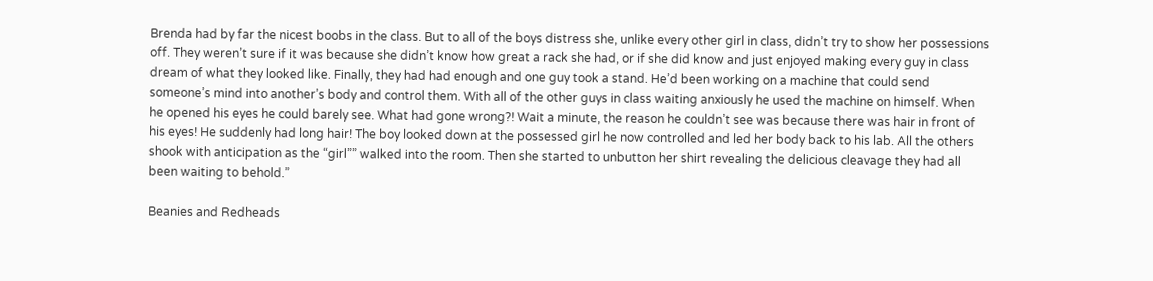Brenda had by far the nicest boobs in the class. But to all of the boys distress she, unlike every other girl in class, didn’t try to show her possessions off. They weren’t sure if it was because she didn’t know how great a rack she had, or if she did know and just enjoyed making every guy in class dream of what they looked like. Finally, they had had enough and one guy took a stand. He’d been working on a machine that could send someone’s mind into another’s body and control them. With all of the other guys in class waiting anxiously he used the machine on himself. When he opened his eyes he could barely see. What had gone wrong?! Wait a minute, the reason he couldn’t see was because there was hair in front of his eyes! He suddenly had long hair! The boy looked down at the possessed girl he now controlled and led her body back to his lab. All the others shook with anticipation as the “girl”” walked into the room. Then she started to unbutton her shirt revealing the delicious cleavage they had all been waiting to behold.”

Beanies and Redheads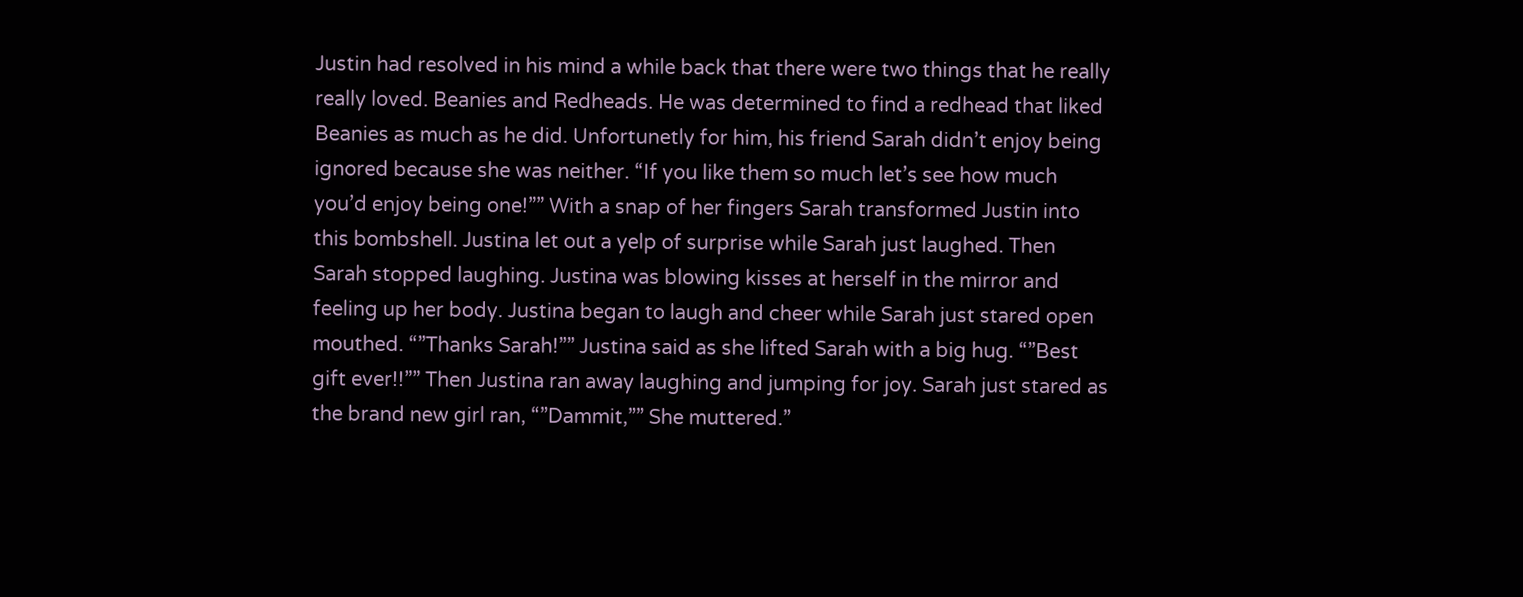Justin had resolved in his mind a while back that there were two things that he really really loved. Beanies and Redheads. He was determined to find a redhead that liked Beanies as much as he did. Unfortunetly for him, his friend Sarah didn’t enjoy being ignored because she was neither. “If you like them so much let’s see how much you’d enjoy being one!”” With a snap of her fingers Sarah transformed Justin into this bombshell. Justina let out a yelp of surprise while Sarah just laughed. Then Sarah stopped laughing. Justina was blowing kisses at herself in the mirror and feeling up her body. Justina began to laugh and cheer while Sarah just stared open mouthed. “”Thanks Sarah!”” Justina said as she lifted Sarah with a big hug. “”Best gift ever!!”” Then Justina ran away laughing and jumping for joy. Sarah just stared as the brand new girl ran, “”Dammit,”” She muttered.”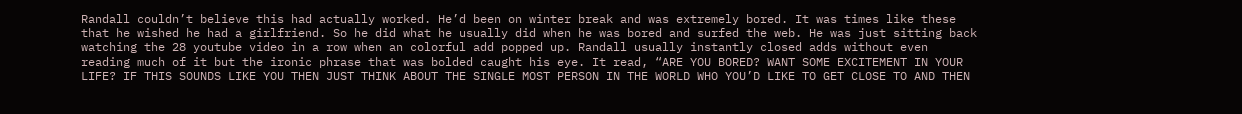Randall couldn’t believe this had actually worked. He’d been on winter break and was extremely bored. It was times like these that he wished he had a girlfriend. So he did what he usually did when he was bored and surfed the web. He was just sitting back watching the 28 youtube video in a row when an colorful add popped up. Randall usually instantly closed adds without even reading much of it but the ironic phrase that was bolded caught his eye. It read, “ARE YOU BORED? WANT SOME EXCITEMENT IN YOUR LIFE? IF THIS SOUNDS LIKE YOU THEN JUST THINK ABOUT THE SINGLE MOST PERSON IN THE WORLD WHO YOU’D LIKE TO GET CLOSE TO AND THEN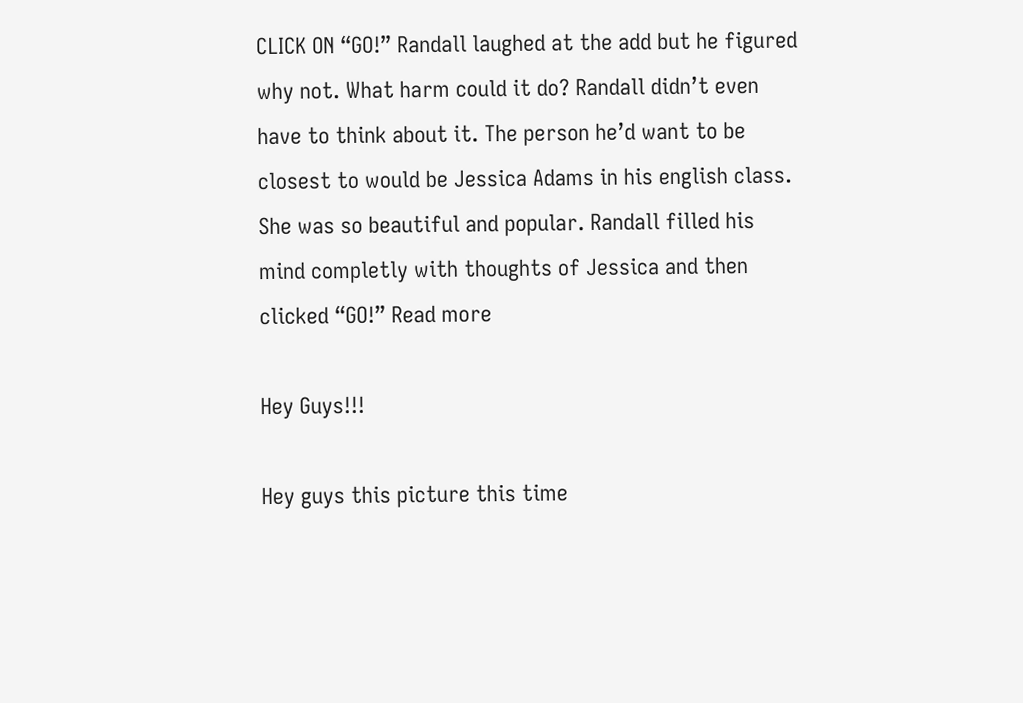CLICK ON “GO!” Randall laughed at the add but he figured why not. What harm could it do? Randall didn’t even have to think about it. The person he’d want to be closest to would be Jessica Adams in his english class. She was so beautiful and popular. Randall filled his mind completly with thoughts of Jessica and then clicked “GO!” Read more

Hey Guys!!!

Hey guys this picture this time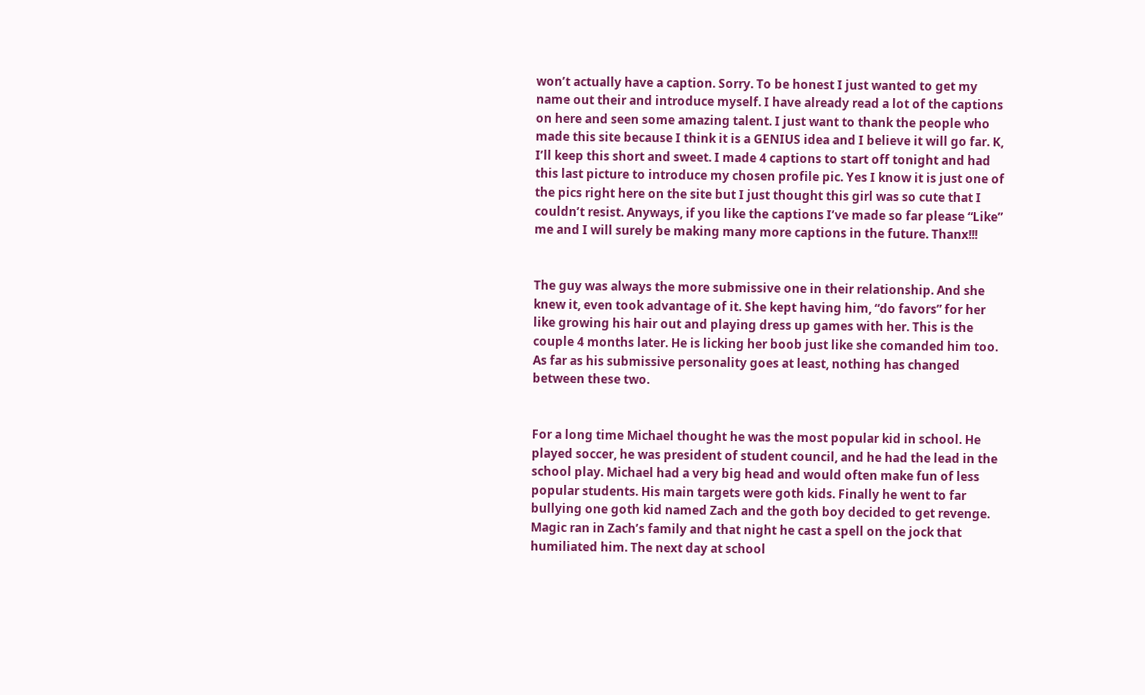won’t actually have a caption. Sorry. To be honest I just wanted to get my name out their and introduce myself. I have already read a lot of the captions on here and seen some amazing talent. I just want to thank the people who made this site because I think it is a GENIUS idea and I believe it will go far. K, I’ll keep this short and sweet. I made 4 captions to start off tonight and had this last picture to introduce my chosen profile pic. Yes I know it is just one of the pics right here on the site but I just thought this girl was so cute that I couldn’t resist. Anyways, if you like the captions I’ve made so far please “Like” me and I will surely be making many more captions in the future. Thanx!!!


The guy was always the more submissive one in their relationship. And she knew it, even took advantage of it. She kept having him, “do favors” for her like growing his hair out and playing dress up games with her. This is the couple 4 months later. He is licking her boob just like she comanded him too. As far as his submissive personality goes at least, nothing has changed between these two.


For a long time Michael thought he was the most popular kid in school. He played soccer, he was president of student council, and he had the lead in the school play. Michael had a very big head and would often make fun of less popular students. His main targets were goth kids. Finally he went to far bullying one goth kid named Zach and the goth boy decided to get revenge. Magic ran in Zach’s family and that night he cast a spell on the jock that humiliated him. The next day at school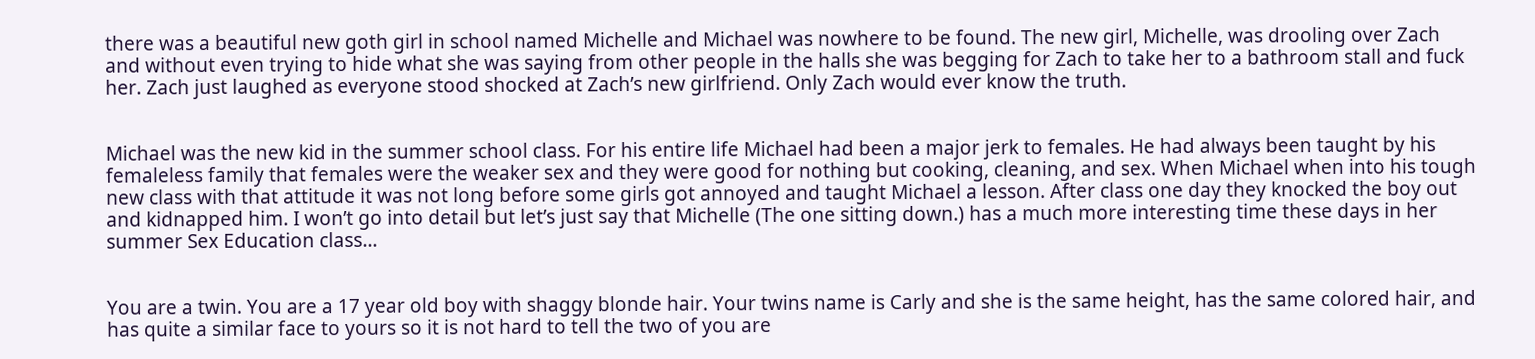there was a beautiful new goth girl in school named Michelle and Michael was nowhere to be found. The new girl, Michelle, was drooling over Zach and without even trying to hide what she was saying from other people in the halls she was begging for Zach to take her to a bathroom stall and fuck her. Zach just laughed as everyone stood shocked at Zach’s new girlfriend. Only Zach would ever know the truth.


Michael was the new kid in the summer school class. For his entire life Michael had been a major jerk to females. He had always been taught by his femaleless family that females were the weaker sex and they were good for nothing but cooking, cleaning, and sex. When Michael when into his tough new class with that attitude it was not long before some girls got annoyed and taught Michael a lesson. After class one day they knocked the boy out and kidnapped him. I won’t go into detail but let’s just say that Michelle (The one sitting down.) has a much more interesting time these days in her summer Sex Education class…


You are a twin. You are a 17 year old boy with shaggy blonde hair. Your twins name is Carly and she is the same height, has the same colored hair, and has quite a similar face to yours so it is not hard to tell the two of you are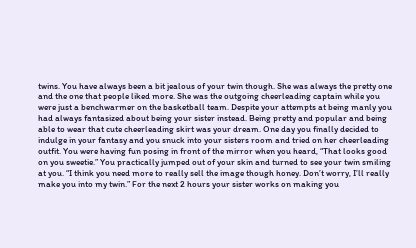twins. You have always been a bit jealous of your twin though. She was always the pretty one and the one that people liked more. She was the outgoing cheerleading captain while you were just a benchwarmer on the basketball team. Despite your attempts at being manly you had always fantasized about being your sister instead. Being pretty and popular and being able to wear that cute cheerleading skirt was your dream. One day you finally decided to indulge in your fantasy and you snuck into your sisters room and tried on her cheerleading outfit. You were having fun posing in front of the mirror when you heard, “That looks good on you sweetie.” You practically jumped out of your skin and turned to see your twin smiling at you. “I think you need more to really sell the image though honey. Don’t worry, I’ll really make you into my twin.” For the next 2 hours your sister works on making you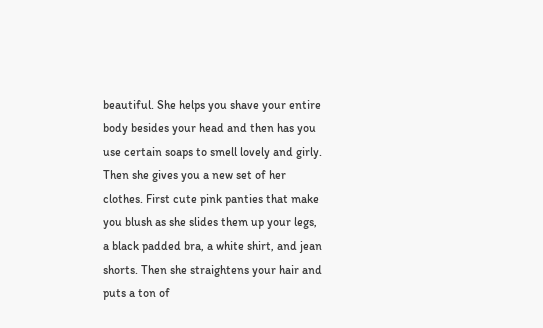beautiful. She helps you shave your entire body besides your head and then has you use certain soaps to smell lovely and girly. Then she gives you a new set of her clothes. First cute pink panties that make you blush as she slides them up your legs, a black padded bra, a white shirt, and jean shorts. Then she straightens your hair and puts a ton of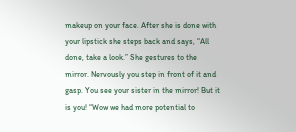makeup on your face. After she is done with your lipstick she steps back and says, “All done, take a look.” She gestures to the mirror. Nervously you step in front of it and gasp. You see your sister in the mirror! But it is you! “Wow we had more potential to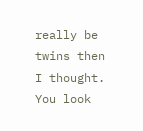really be twins then I thought. You look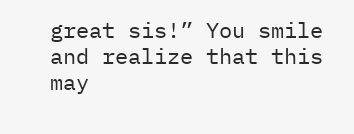great sis!” You smile and realize that this may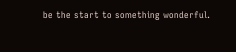be the start to something wonderful.